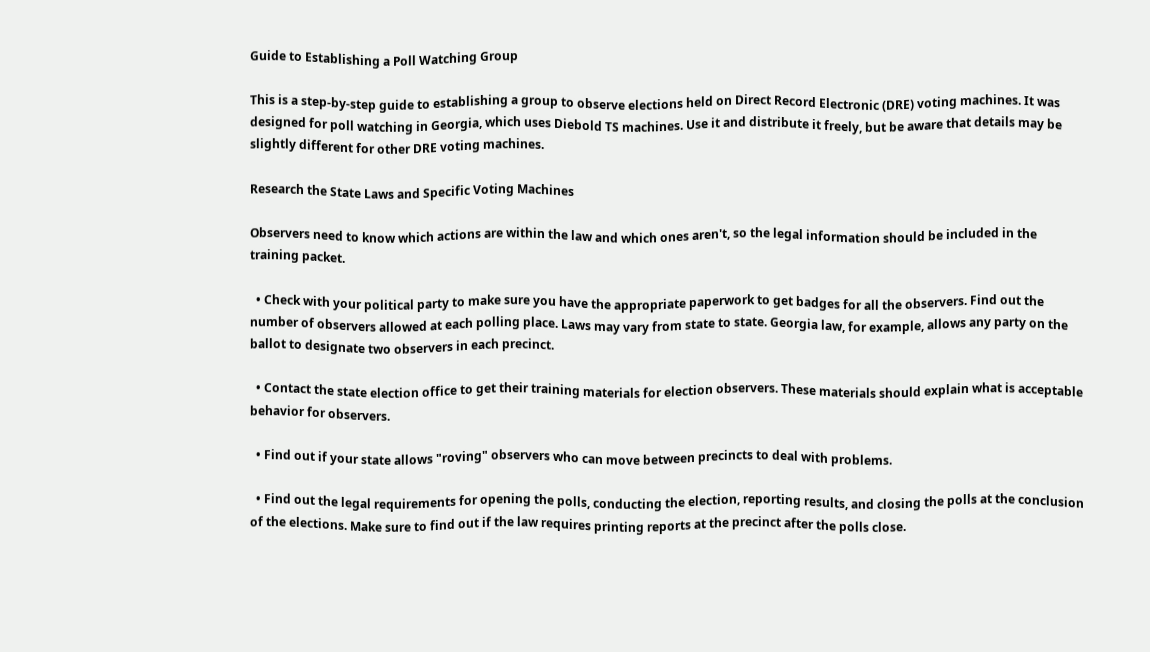Guide to Establishing a Poll Watching Group

This is a step-by-step guide to establishing a group to observe elections held on Direct Record Electronic (DRE) voting machines. It was designed for poll watching in Georgia, which uses Diebold TS machines. Use it and distribute it freely, but be aware that details may be slightly different for other DRE voting machines.

Research the State Laws and Specific Voting Machines

Observers need to know which actions are within the law and which ones aren't, so the legal information should be included in the training packet.

  • Check with your political party to make sure you have the appropriate paperwork to get badges for all the observers. Find out the number of observers allowed at each polling place. Laws may vary from state to state. Georgia law, for example, allows any party on the ballot to designate two observers in each precinct.

  • Contact the state election office to get their training materials for election observers. These materials should explain what is acceptable behavior for observers.

  • Find out if your state allows "roving" observers who can move between precincts to deal with problems.

  • Find out the legal requirements for opening the polls, conducting the election, reporting results, and closing the polls at the conclusion of the elections. Make sure to find out if the law requires printing reports at the precinct after the polls close.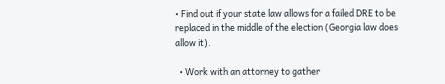• Find out if your state law allows for a failed DRE to be replaced in the middle of the election (Georgia law does allow it).

  • Work with an attorney to gather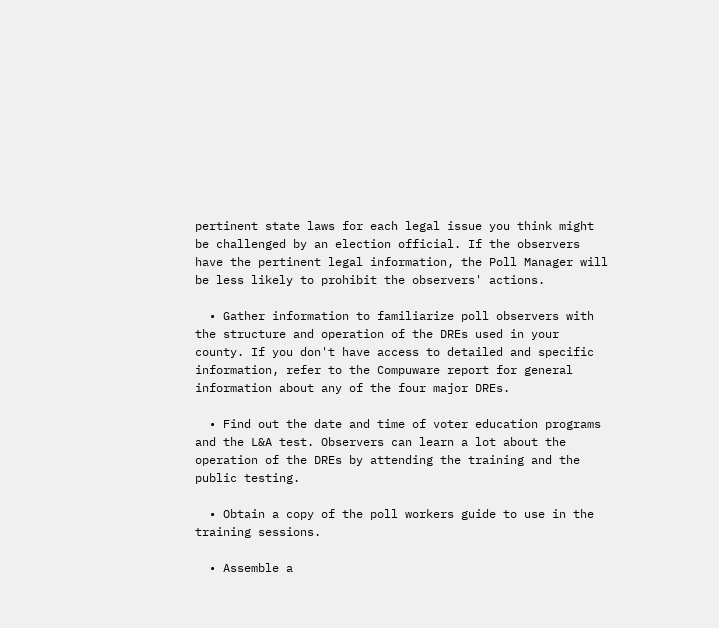pertinent state laws for each legal issue you think might be challenged by an election official. If the observers have the pertinent legal information, the Poll Manager will be less likely to prohibit the observers' actions.

  • Gather information to familiarize poll observers with the structure and operation of the DREs used in your county. If you don't have access to detailed and specific information, refer to the Compuware report for general information about any of the four major DREs.

  • Find out the date and time of voter education programs and the L&A test. Observers can learn a lot about the operation of the DREs by attending the training and the public testing.

  • Obtain a copy of the poll workers guide to use in the training sessions.

  • Assemble a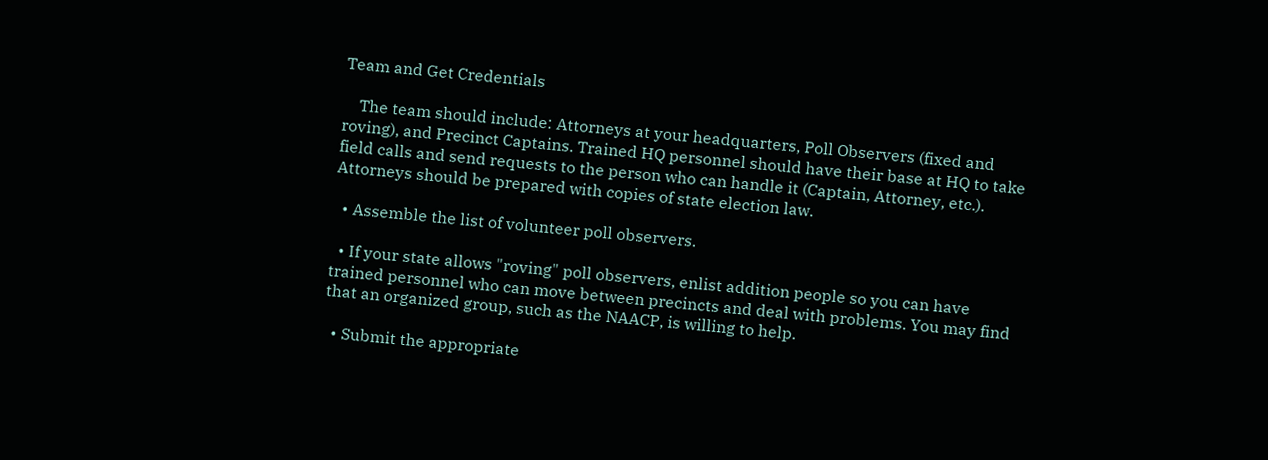Team and Get Credentials

    The team should include: Attorneys at your headquarters, Poll Observers (fixed and roving), and Precinct Captains. Trained HQ personnel should have their base at HQ to take field calls and send requests to the person who can handle it (Captain, Attorney, etc.). Attorneys should be prepared with copies of state election law.

  • Assemble the list of volunteer poll observers.

  • If your state allows "roving" poll observers, enlist addition people so you can have trained personnel who can move between precincts and deal with problems. You may find that an organized group, such as the NAACP, is willing to help.

  • Submit the appropriate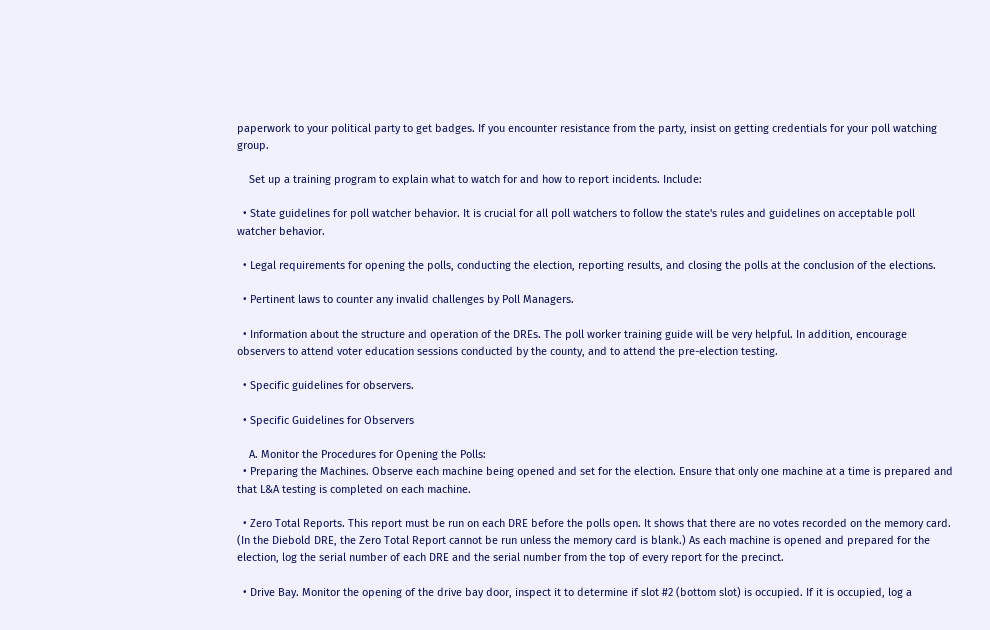paperwork to your political party to get badges. If you encounter resistance from the party, insist on getting credentials for your poll watching group.

    Set up a training program to explain what to watch for and how to report incidents. Include:

  • State guidelines for poll watcher behavior. It is crucial for all poll watchers to follow the state's rules and guidelines on acceptable poll watcher behavior.

  • Legal requirements for opening the polls, conducting the election, reporting results, and closing the polls at the conclusion of the elections.

  • Pertinent laws to counter any invalid challenges by Poll Managers.

  • Information about the structure and operation of the DREs. The poll worker training guide will be very helpful. In addition, encourage observers to attend voter education sessions conducted by the county, and to attend the pre-election testing.

  • Specific guidelines for observers.

  • Specific Guidelines for Observers

    A. Monitor the Procedures for Opening the Polls:
  • Preparing the Machines. Observe each machine being opened and set for the election. Ensure that only one machine at a time is prepared and that L&A testing is completed on each machine.

  • Zero Total Reports. This report must be run on each DRE before the polls open. It shows that there are no votes recorded on the memory card. (In the Diebold DRE, the Zero Total Report cannot be run unless the memory card is blank.) As each machine is opened and prepared for the election, log the serial number of each DRE and the serial number from the top of every report for the precinct.

  • Drive Bay. Monitor the opening of the drive bay door, inspect it to determine if slot #2 (bottom slot) is occupied. If it is occupied, log a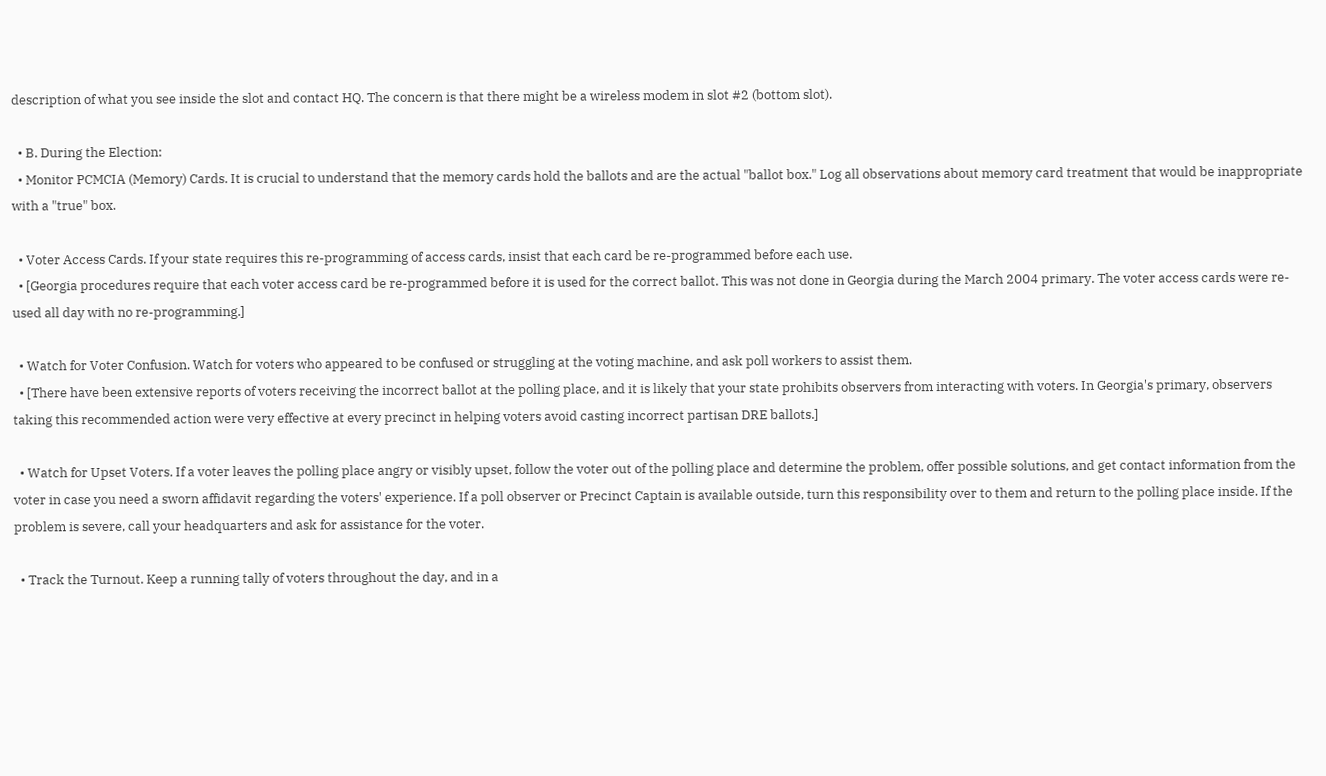description of what you see inside the slot and contact HQ. The concern is that there might be a wireless modem in slot #2 (bottom slot).

  • B. During the Election:
  • Monitor PCMCIA (Memory) Cards. It is crucial to understand that the memory cards hold the ballots and are the actual "ballot box." Log all observations about memory card treatment that would be inappropriate with a "true" box.

  • Voter Access Cards. If your state requires this re-programming of access cards, insist that each card be re-programmed before each use.
  • [Georgia procedures require that each voter access card be re-programmed before it is used for the correct ballot. This was not done in Georgia during the March 2004 primary. The voter access cards were re-used all day with no re-programming.]

  • Watch for Voter Confusion. Watch for voters who appeared to be confused or struggling at the voting machine, and ask poll workers to assist them.
  • [There have been extensive reports of voters receiving the incorrect ballot at the polling place, and it is likely that your state prohibits observers from interacting with voters. In Georgia's primary, observers taking this recommended action were very effective at every precinct in helping voters avoid casting incorrect partisan DRE ballots.]

  • Watch for Upset Voters. If a voter leaves the polling place angry or visibly upset, follow the voter out of the polling place and determine the problem, offer possible solutions, and get contact information from the voter in case you need a sworn affidavit regarding the voters' experience. If a poll observer or Precinct Captain is available outside, turn this responsibility over to them and return to the polling place inside. If the problem is severe, call your headquarters and ask for assistance for the voter.

  • Track the Turnout. Keep a running tally of voters throughout the day, and in a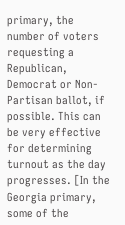primary, the number of voters requesting a Republican, Democrat or Non-Partisan ballot, if possible. This can be very effective for determining turnout as the day progresses. [In the Georgia primary, some of the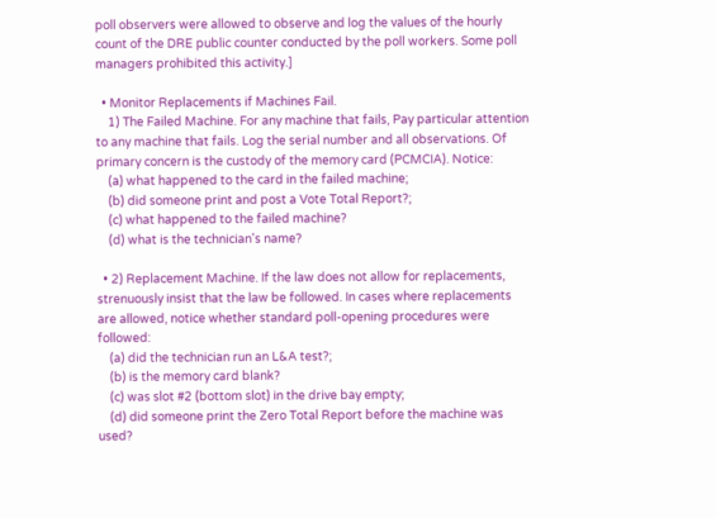poll observers were allowed to observe and log the values of the hourly count of the DRE public counter conducted by the poll workers. Some poll managers prohibited this activity.]

  • Monitor Replacements if Machines Fail.
    1) The Failed Machine. For any machine that fails, Pay particular attention to any machine that fails. Log the serial number and all observations. Of primary concern is the custody of the memory card (PCMCIA). Notice:
    (a) what happened to the card in the failed machine;
    (b) did someone print and post a Vote Total Report?;
    (c) what happened to the failed machine?
    (d) what is the technician's name?

  • 2) Replacement Machine. If the law does not allow for replacements, strenuously insist that the law be followed. In cases where replacements are allowed, notice whether standard poll-opening procedures were followed:
    (a) did the technician run an L&A test?;
    (b) is the memory card blank?
    (c) was slot #2 (bottom slot) in the drive bay empty;
    (d) did someone print the Zero Total Report before the machine was used?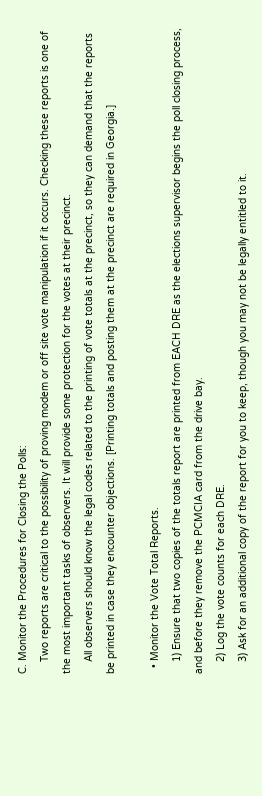C. Monitor the Procedures for Closing the Polls:
    Two reports are critical to the possibility of proving modem or off site vote manipulation if it occurs. Checking these reports is one of the most important tasks of observers. It will provide some protection for the votes at their precinct.
    All observers should know the legal codes related to the printing of vote totals at the precinct, so they can demand that the reports be printed in case they encounter objections. [Printing totals and posting them at the precinct are required in Georgia.]

  • Monitor the Vote Total Reports.
    1) Ensure that two copies of the totals report are printed from EACH DRE as the elections supervisor begins the poll closing process, and before they remove the PCMCIA card from the drive bay.
    2) Log the vote counts for each DRE.
    3) Ask for an additional copy of the report for you to keep, though you may not be legally entitled to it.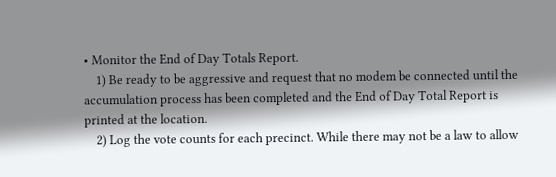• Monitor the End of Day Totals Report.
    1) Be ready to be aggressive and request that no modem be connected until the accumulation process has been completed and the End of Day Total Report is printed at the location.
    2) Log the vote counts for each precinct. While there may not be a law to allow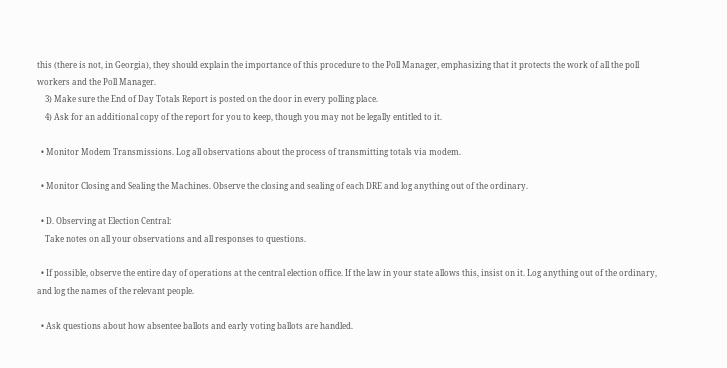this (there is not, in Georgia), they should explain the importance of this procedure to the Poll Manager, emphasizing that it protects the work of all the poll workers and the Poll Manager.
    3) Make sure the End of Day Totals Report is posted on the door in every polling place.
    4) Ask for an additional copy of the report for you to keep, though you may not be legally entitled to it.

  • Monitor Modem Transmissions. Log all observations about the process of transmitting totals via modem.

  • Monitor Closing and Sealing the Machines. Observe the closing and sealing of each DRE and log anything out of the ordinary.

  • D. Observing at Election Central:
    Take notes on all your observations and all responses to questions.

  • If possible, observe the entire day of operations at the central election office. If the law in your state allows this, insist on it. Log anything out of the ordinary, and log the names of the relevant people.

  • Ask questions about how absentee ballots and early voting ballots are handled.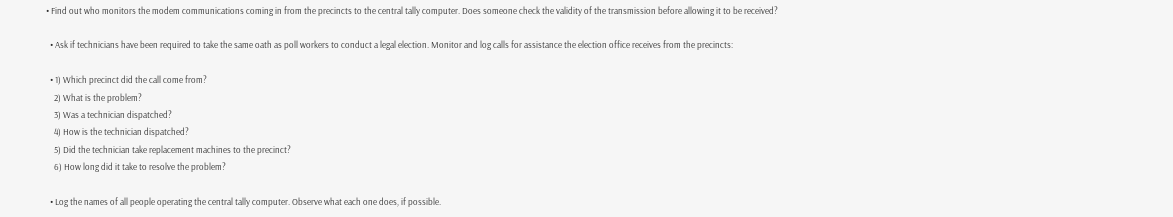• Find out who monitors the modem communications coming in from the precincts to the central tally computer. Does someone check the validity of the transmission before allowing it to be received?

  • Ask if technicians have been required to take the same oath as poll workers to conduct a legal election. Monitor and log calls for assistance the election office receives from the precincts:

  • 1) Which precinct did the call come from?
    2) What is the problem?
    3) Was a technician dispatched?
    4) How is the technician dispatched?
    5) Did the technician take replacement machines to the precinct?
    6) How long did it take to resolve the problem?

  • Log the names of all people operating the central tally computer. Observe what each one does, if possible.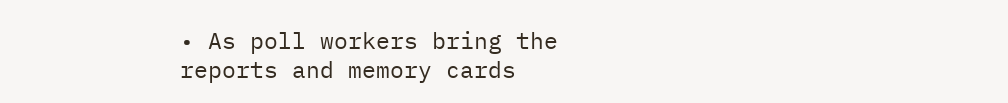• As poll workers bring the reports and memory cards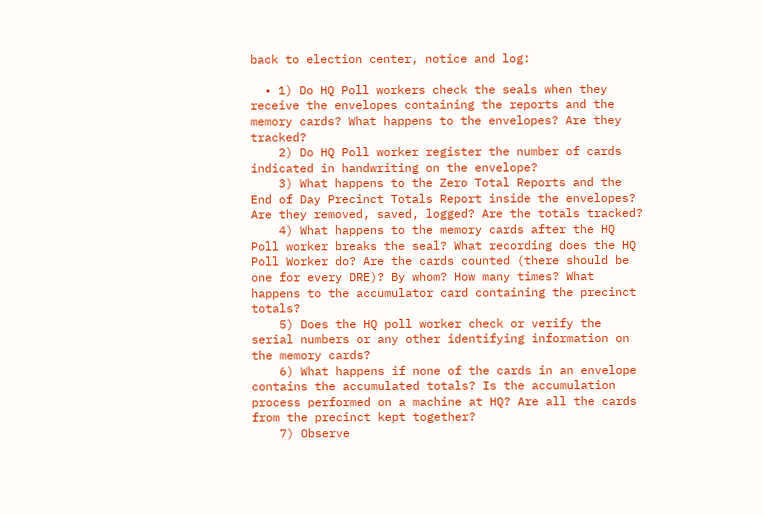back to election center, notice and log:

  • 1) Do HQ Poll workers check the seals when they receive the envelopes containing the reports and the memory cards? What happens to the envelopes? Are they tracked?
    2) Do HQ Poll worker register the number of cards indicated in handwriting on the envelope?
    3) What happens to the Zero Total Reports and the End of Day Precinct Totals Report inside the envelopes? Are they removed, saved, logged? Are the totals tracked?
    4) What happens to the memory cards after the HQ Poll worker breaks the seal? What recording does the HQ Poll Worker do? Are the cards counted (there should be one for every DRE)? By whom? How many times? What happens to the accumulator card containing the precinct totals?
    5) Does the HQ poll worker check or verify the serial numbers or any other identifying information on the memory cards?
    6) What happens if none of the cards in an envelope contains the accumulated totals? Is the accumulation process performed on a machine at HQ? Are all the cards from the precinct kept together?
    7) Observe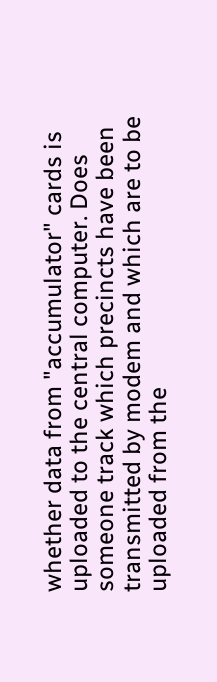whether data from "accumulator" cards is uploaded to the central computer. Does someone track which precincts have been transmitted by modem and which are to be uploaded from the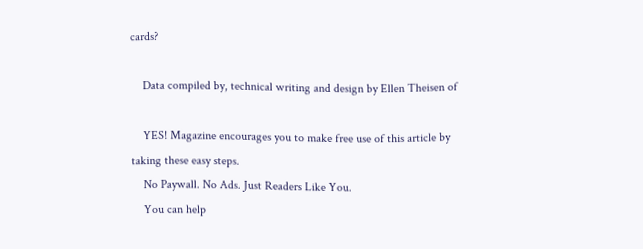cards?

    Data compiled by, technical writing and design by Ellen Theisen of

    YES! Magazine encourages you to make free use of this article by taking these easy steps.
    No Paywall. No Ads. Just Readers Like You.
    You can help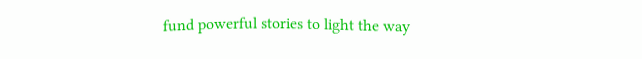fund powerful stories to light the way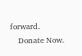forward.
    Donate Now.